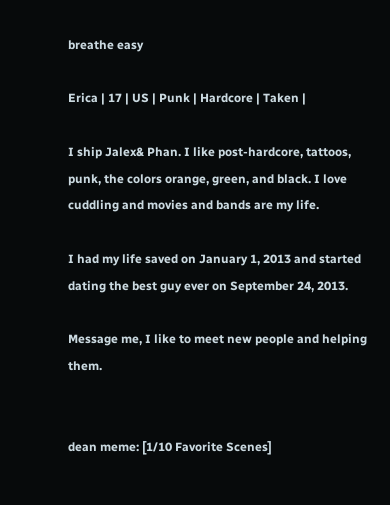breathe easy

Erica | 17 | US | Punk | Hardcore | Taken |

I ship Jalex& Phan. I like post-hardcore, tattoos, punk, the colors orange, green, and black. I love cuddling and movies and bands are my life.

I had my life saved on January 1, 2013 and started dating the best guy ever on September 24, 2013.

Message me, I like to meet new people and helping them.


dean meme: [1/10 Favorite Scenes]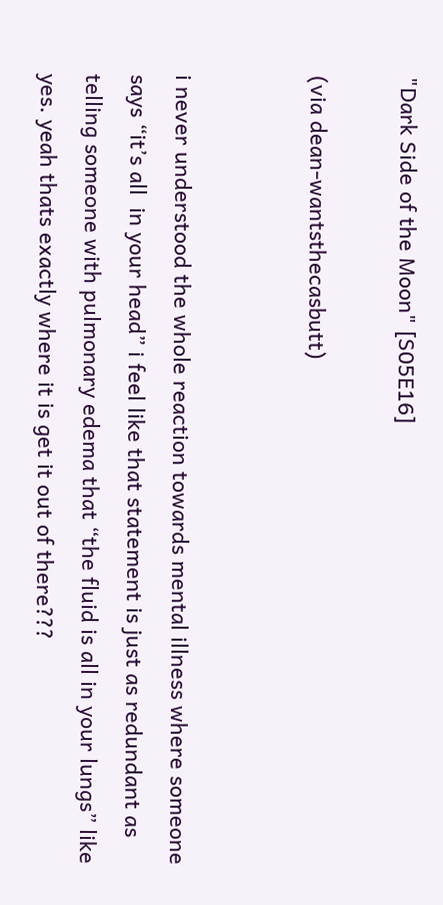"Dark Side of the Moon" [S05E16]

(via dean-wantsthecasbutt)


i never understood the whole reaction towards mental illness where someone says “it’s all  in your head” i feel like that statement is just as redundant as telling someone with pulmonary edema that “the fluid is all in your lungs” like yes. yeah thats exactly where it is get it out of there???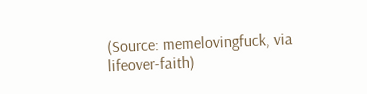(Source: memelovingfuck, via lifeover-faith)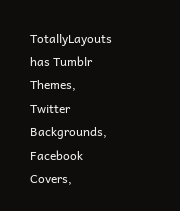TotallyLayouts has Tumblr Themes, Twitter Backgrounds, Facebook Covers,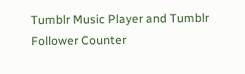Tumblr Music Player and Tumblr Follower Counter